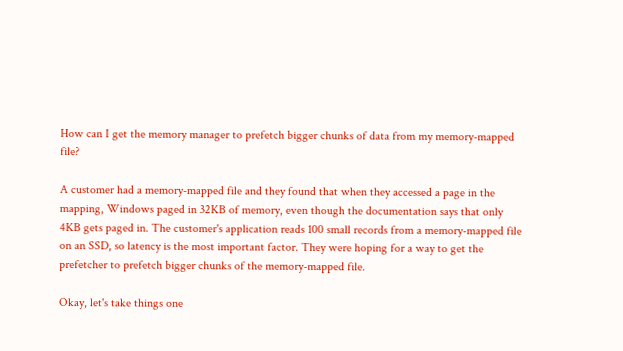How can I get the memory manager to prefetch bigger chunks of data from my memory-mapped file?

A customer had a memory-mapped file and they found that when they accessed a page in the mapping, Windows paged in 32KB of memory, even though the documentation says that only 4KB gets paged in. The customer's application reads 100 small records from a memory-mapped file on an SSD, so latency is the most important factor. They were hoping for a way to get the prefetcher to prefetch bigger chunks of the memory-mapped file.

Okay, let's take things one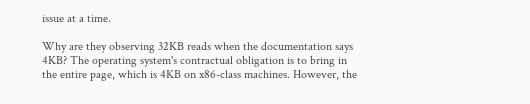issue at a time.

Why are they observing 32KB reads when the documentation says 4KB? The operating system's contractual obligation is to bring in the entire page, which is 4KB on x86-class machines. However, the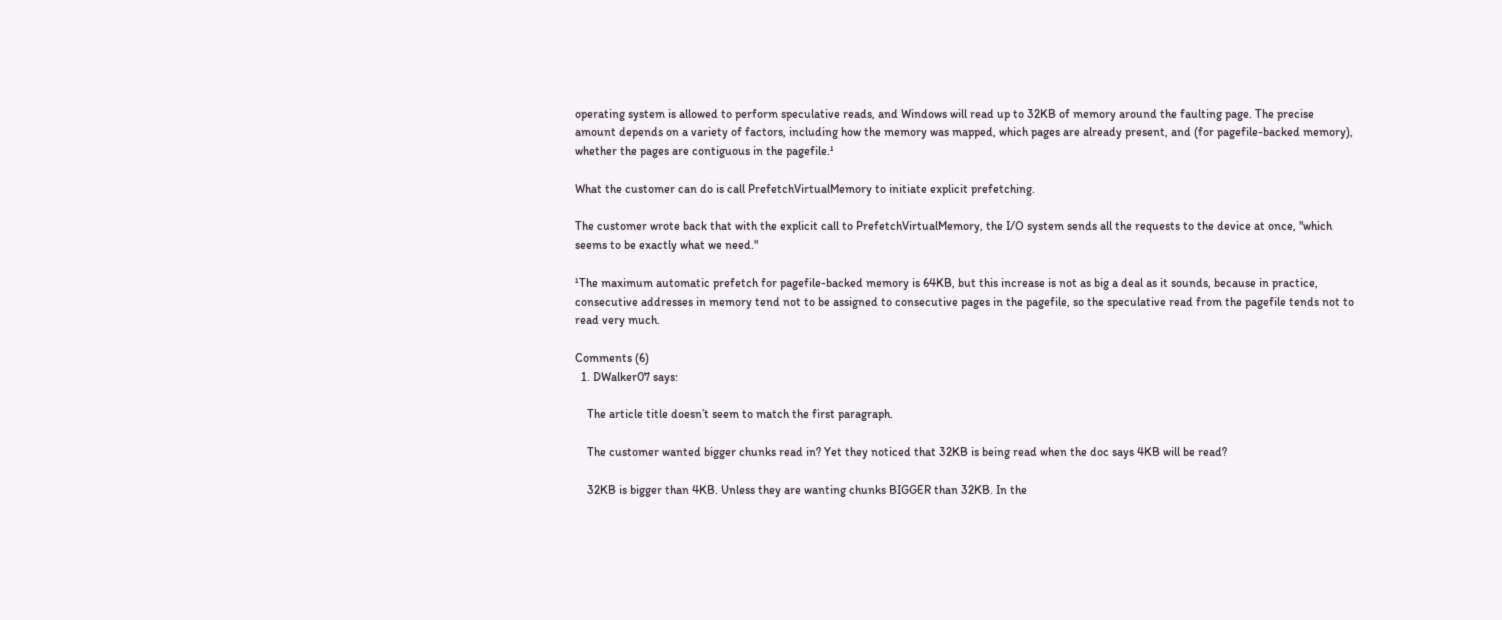operating system is allowed to perform speculative reads, and Windows will read up to 32KB of memory around the faulting page. The precise amount depends on a variety of factors, including how the memory was mapped, which pages are already present, and (for pagefile-backed memory), whether the pages are contiguous in the pagefile.¹

What the customer can do is call PrefetchVirtualMemory to initiate explicit prefetching.

The customer wrote back that with the explicit call to PrefetchVirtualMemory, the I/O system sends all the requests to the device at once, "which seems to be exactly what we need."

¹The maximum automatic prefetch for pagefile-backed memory is 64KB, but this increase is not as big a deal as it sounds, because in practice, consecutive addresses in memory tend not to be assigned to consecutive pages in the pagefile, so the speculative read from the pagefile tends not to read very much.

Comments (6)
  1. DWalker07 says:

    The article title doesn’t seem to match the first paragraph.

    The customer wanted bigger chunks read in? Yet they noticed that 32KB is being read when the doc says 4KB will be read?

    32KB is bigger than 4KB. Unless they are wanting chunks BIGGER than 32KB. In the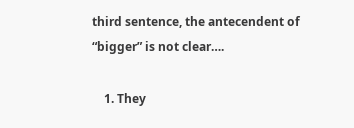third sentence, the antecendent of “bigger” is not clear….

    1. They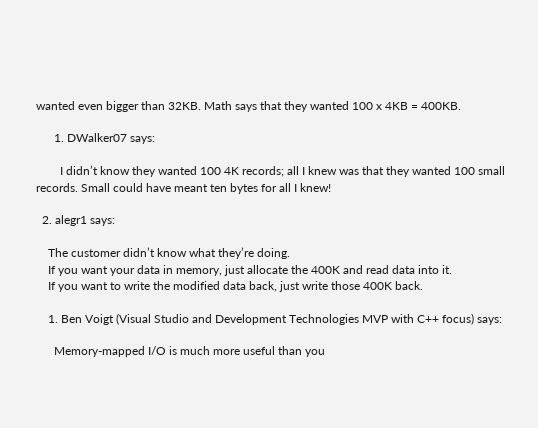wanted even bigger than 32KB. Math says that they wanted 100 x 4KB = 400KB.

      1. DWalker07 says:

        I didn’t know they wanted 100 4K records; all I knew was that they wanted 100 small records. Small could have meant ten bytes for all I knew!

  2. alegr1 says:

    The customer didn’t know what they’re doing.
    If you want your data in memory, just allocate the 400K and read data into it.
    If you want to write the modified data back, just write those 400K back.

    1. Ben Voigt (Visual Studio and Development Technologies MVP with C++ focus) says:

      Memory-mapped I/O is much more useful than you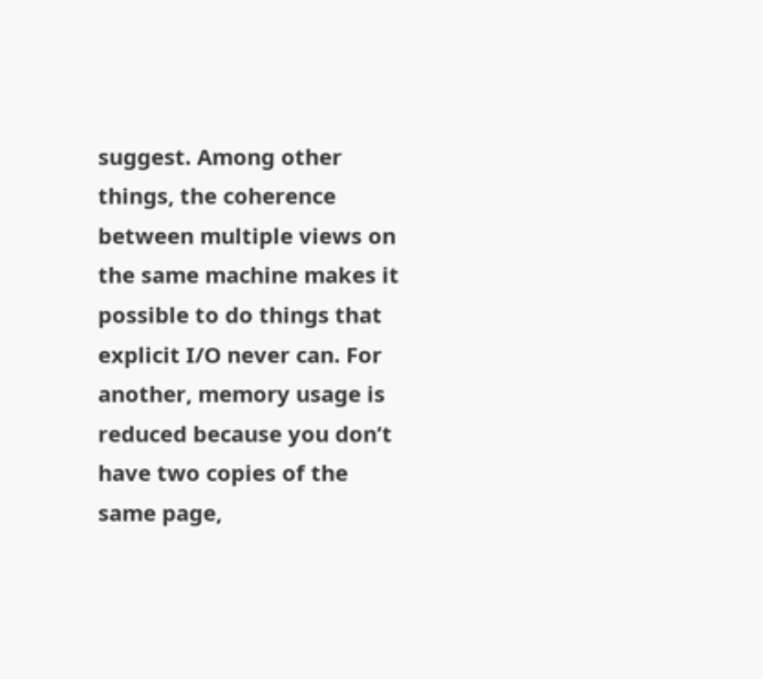suggest. Among other things, the coherence between multiple views on the same machine makes it possible to do things that explicit I/O never can. For another, memory usage is reduced because you don’t have two copies of the same page,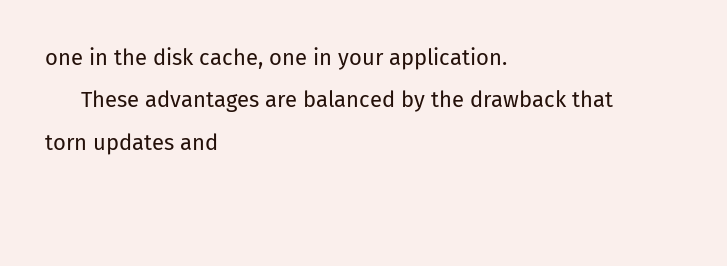one in the disk cache, one in your application.
      These advantages are balanced by the drawback that torn updates and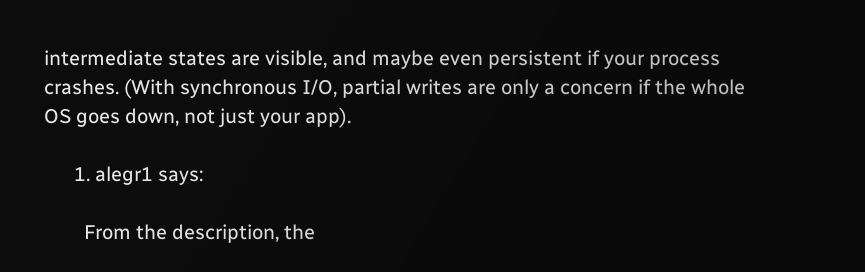intermediate states are visible, and maybe even persistent if your process crashes. (With synchronous I/O, partial writes are only a concern if the whole OS goes down, not just your app).

      1. alegr1 says:

        From the description, the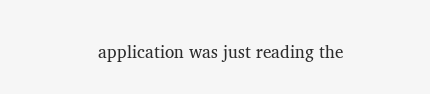application was just reading the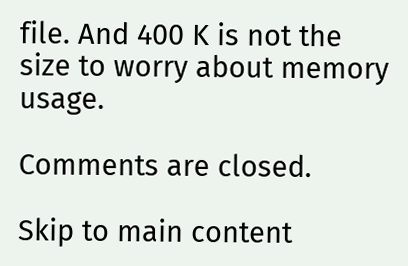file. And 400 K is not the size to worry about memory usage.

Comments are closed.

Skip to main content